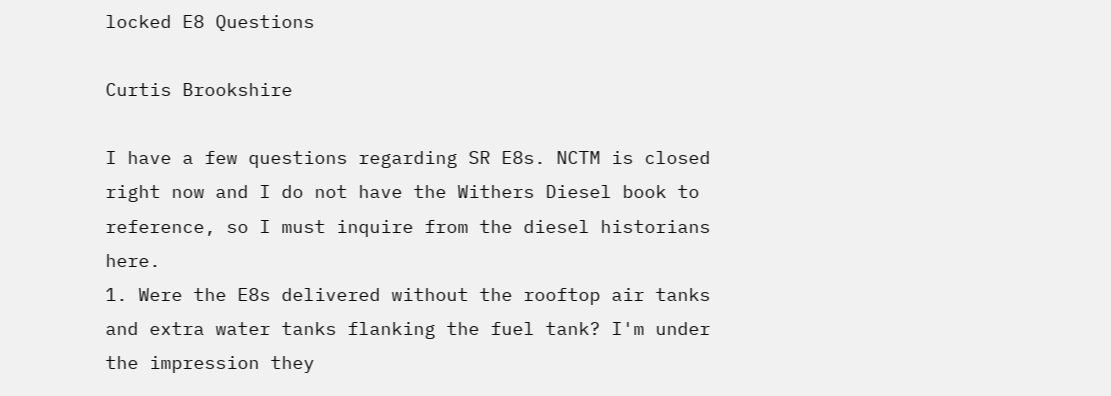locked E8 Questions

Curtis Brookshire

I have a few questions regarding SR E8s. NCTM is closed right now and I do not have the Withers Diesel book to reference, so I must inquire from the diesel historians here.
1. Were the E8s delivered without the rooftop air tanks and extra water tanks flanking the fuel tank? I'm under the impression they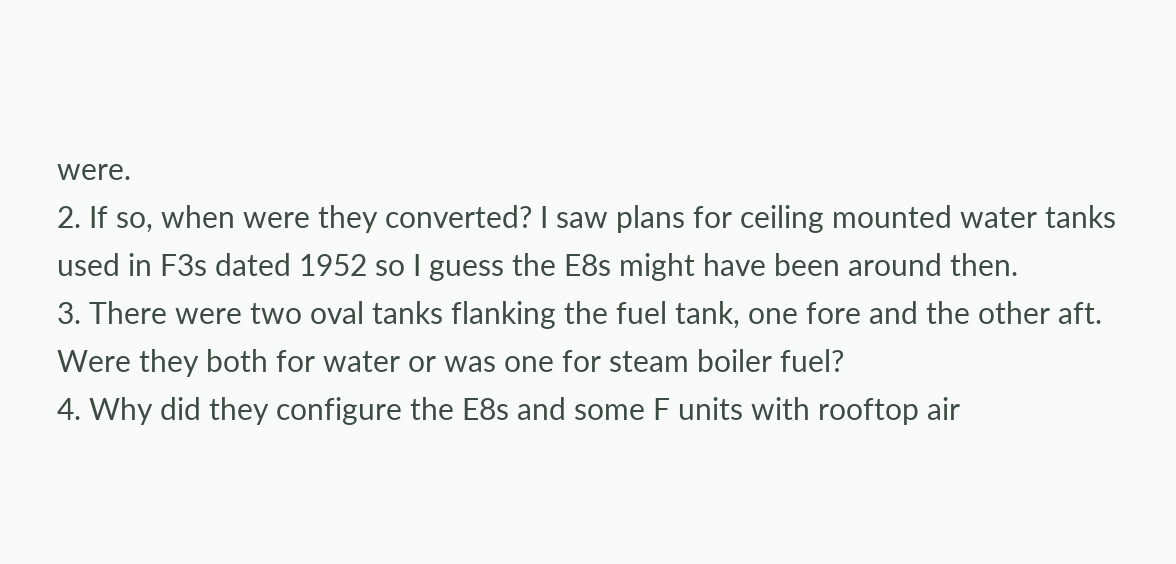were.
2. If so, when were they converted? I saw plans for ceiling mounted water tanks used in F3s dated 1952 so I guess the E8s might have been around then.
3. There were two oval tanks flanking the fuel tank, one fore and the other aft. Were they both for water or was one for steam boiler fuel?
4. Why did they configure the E8s and some F units with rooftop air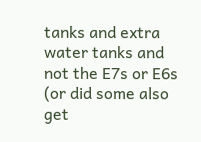tanks and extra water tanks and not the E7s or E6s (or did some also get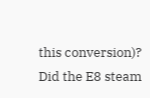this conversion)? Did the E8 steam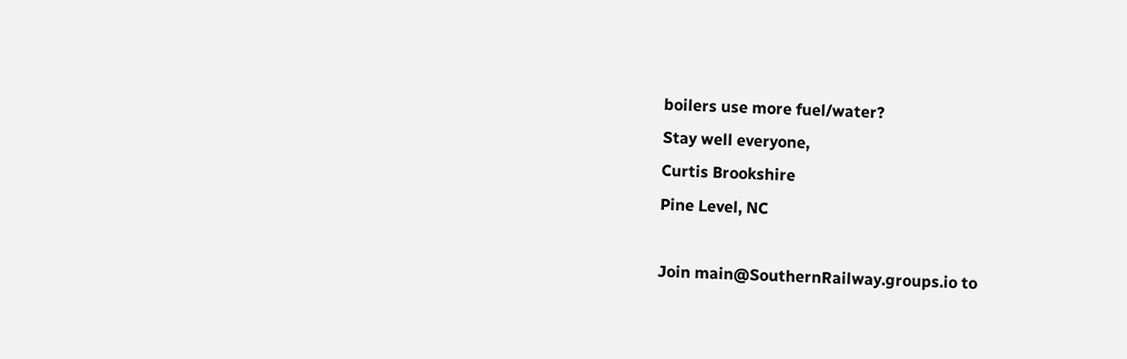boilers use more fuel/water?
Stay well everyone,
Curtis Brookshire
Pine Level, NC

Join main@SouthernRailway.groups.io to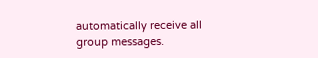automatically receive all group messages.